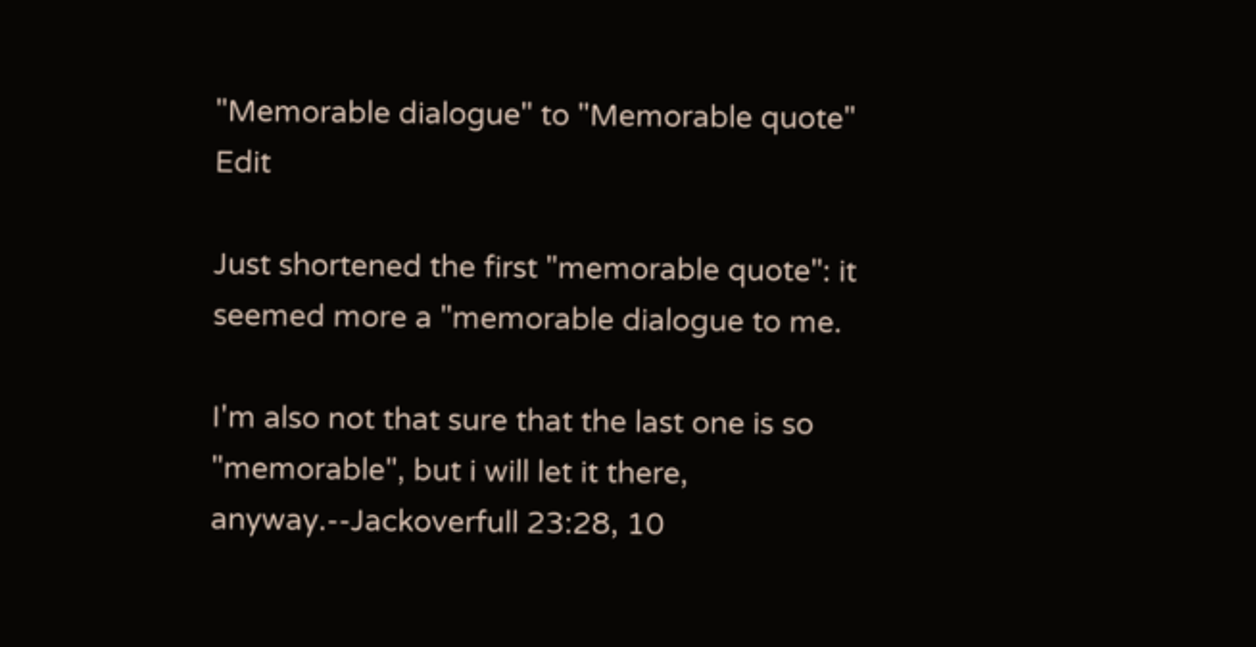"Memorable dialogue" to "Memorable quote" Edit

Just shortened the first "memorable quote": it seemed more a "memorable dialogue to me.

I'm also not that sure that the last one is so "memorable", but i will let it there, anyway.--Jackoverfull 23:28, 10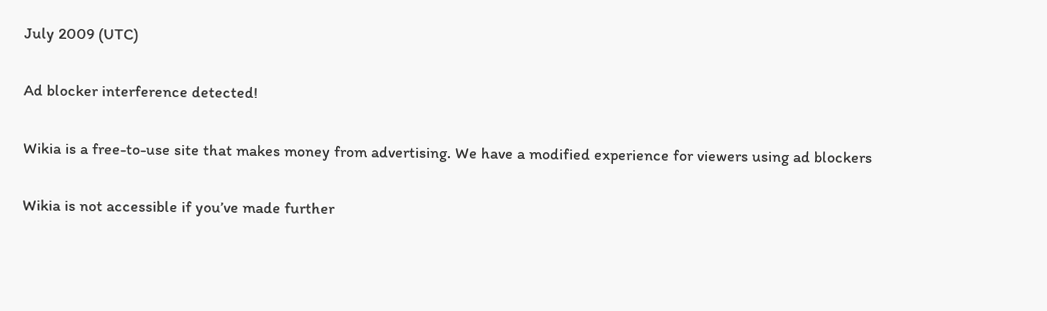July 2009 (UTC)

Ad blocker interference detected!

Wikia is a free-to-use site that makes money from advertising. We have a modified experience for viewers using ad blockers

Wikia is not accessible if you’ve made further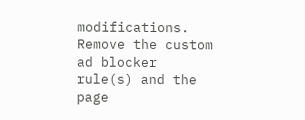modifications. Remove the custom ad blocker rule(s) and the page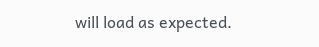will load as expected.